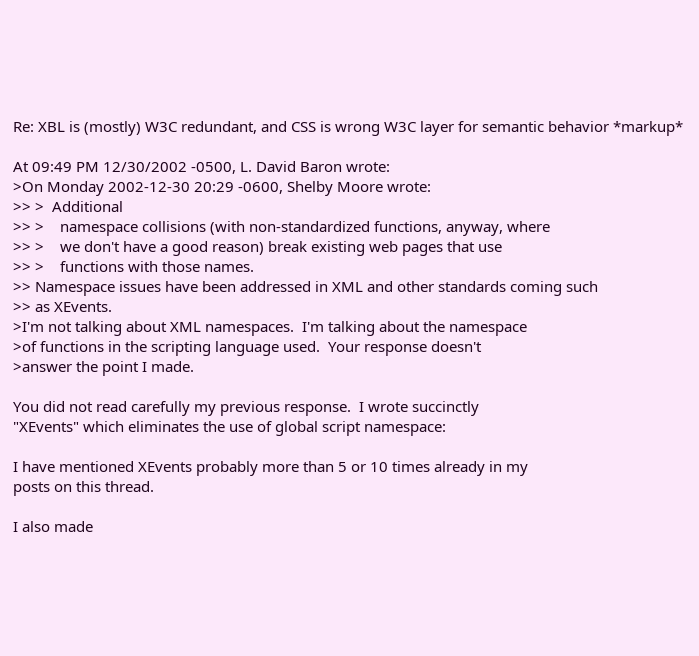Re: XBL is (mostly) W3C redundant, and CSS is wrong W3C layer for semantic behavior *markup*

At 09:49 PM 12/30/2002 -0500, L. David Baron wrote:
>On Monday 2002-12-30 20:29 -0600, Shelby Moore wrote:
>> >  Additional
>> >    namespace collisions (with non-standardized functions, anyway, where
>> >    we don't have a good reason) break existing web pages that use
>> >    functions with those names.
>> Namespace issues have been addressed in XML and other standards coming such
>> as XEvents.
>I'm not talking about XML namespaces.  I'm talking about the namespace
>of functions in the scripting language used.  Your response doesn't
>answer the point I made.

You did not read carefully my previous response.  I wrote succinctly
"XEvents" which eliminates the use of global script namespace:

I have mentioned XEvents probably more than 5 or 10 times already in my
posts on this thread.

I also made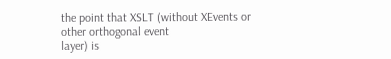the point that XSLT (without XEvents or other orthogonal event
layer) is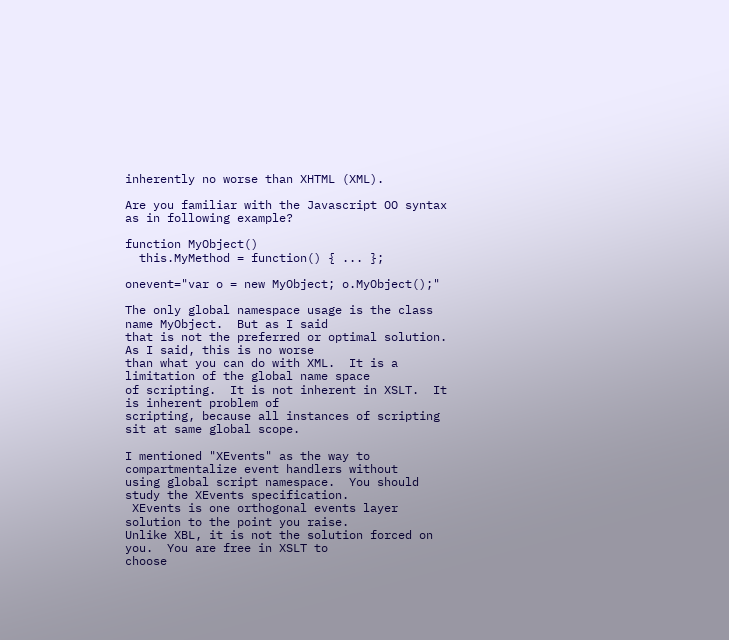inherently no worse than XHTML (XML).

Are you familiar with the Javascript OO syntax as in following example?

function MyObject()
  this.MyMethod = function() { ... };

onevent="var o = new MyObject; o.MyObject();"

The only global namespace usage is the class name MyObject.  But as I said
that is not the preferred or optimal solution.  As I said, this is no worse
than what you can do with XML.  It is a limitation of the global name space
of scripting.  It is not inherent in XSLT.  It is inherent problem of
scripting, because all instances of scripting sit at same global scope.

I mentioned "XEvents" as the way to compartmentalize event handlers without
using global script namespace.  You should study the XEvents specification.
 XEvents is one orthogonal events layer solution to the point you raise.
Unlike XBL, it is not the solution forced on you.  You are free in XSLT to
choose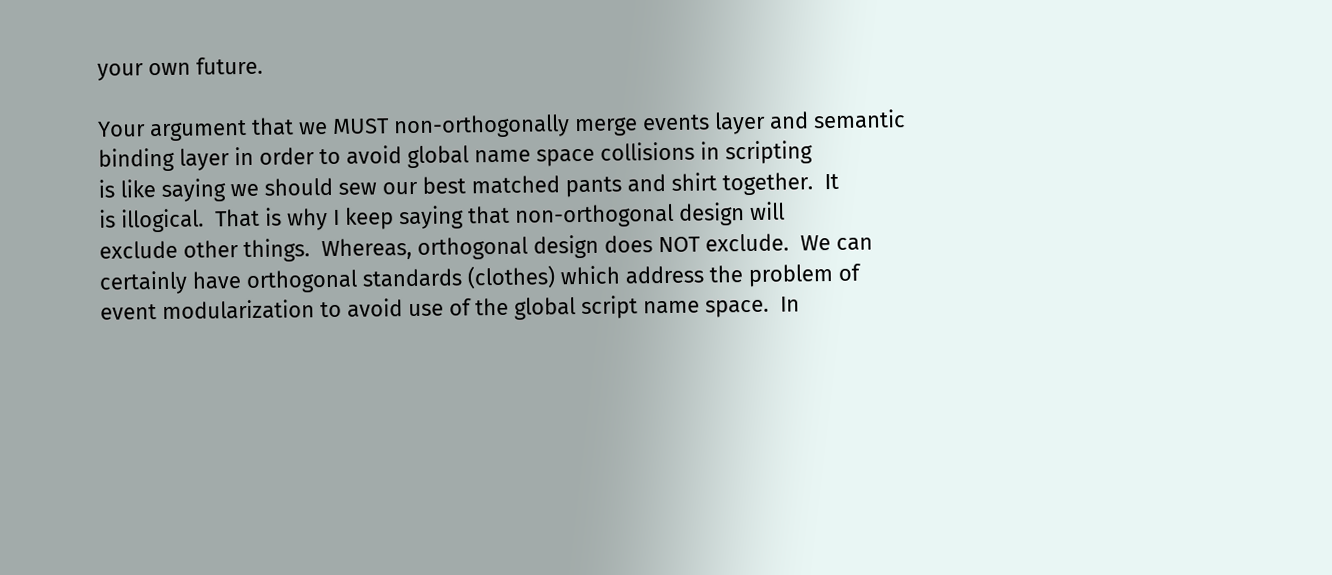your own future.

Your argument that we MUST non-orthogonally merge events layer and semantic
binding layer in order to avoid global name space collisions in scripting
is like saying we should sew our best matched pants and shirt together.  It
is illogical.  That is why I keep saying that non-orthogonal design will
exclude other things.  Whereas, orthogonal design does NOT exclude.  We can
certainly have orthogonal standards (clothes) which address the problem of
event modularization to avoid use of the global script name space.  In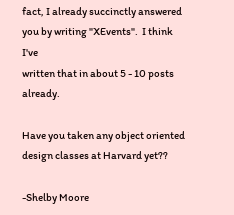fact, I already succinctly answered you by writing "XEvents".  I think I've
written that in about 5 - 10 posts already.

Have you taken any object oriented design classes at Harvard yet??

-Shelby Moore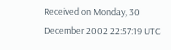Received on Monday, 30 December 2002 22:57:19 UTC